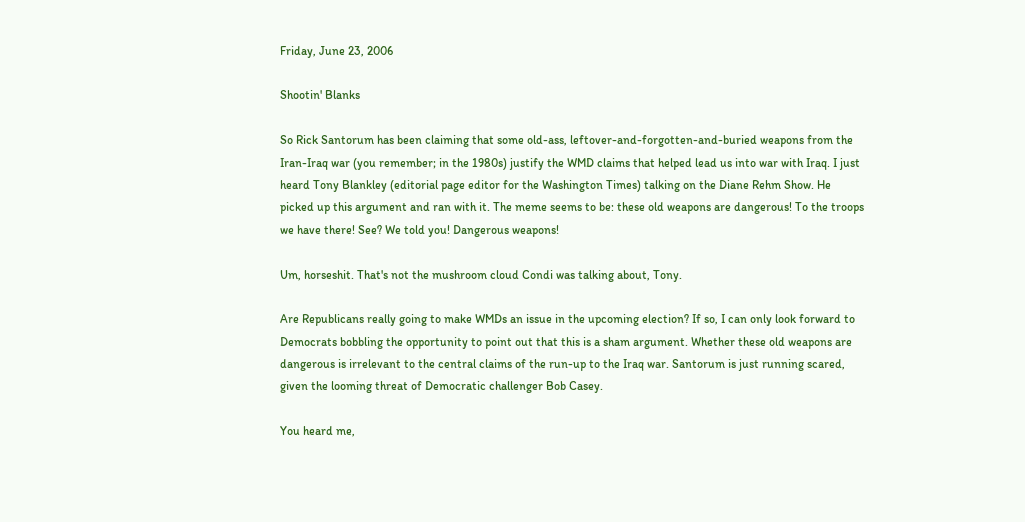Friday, June 23, 2006

Shootin' Blanks

So Rick Santorum has been claiming that some old-ass, leftover-and-forgotten-and-buried weapons from the Iran-Iraq war (you remember; in the 1980s) justify the WMD claims that helped lead us into war with Iraq. I just heard Tony Blankley (editorial page editor for the Washington Times) talking on the Diane Rehm Show. He picked up this argument and ran with it. The meme seems to be: these old weapons are dangerous! To the troops we have there! See? We told you! Dangerous weapons!

Um, horseshit. That's not the mushroom cloud Condi was talking about, Tony.

Are Republicans really going to make WMDs an issue in the upcoming election? If so, I can only look forward to Democrats bobbling the opportunity to point out that this is a sham argument. Whether these old weapons are dangerous is irrelevant to the central claims of the run-up to the Iraq war. Santorum is just running scared, given the looming threat of Democratic challenger Bob Casey.

You heard me,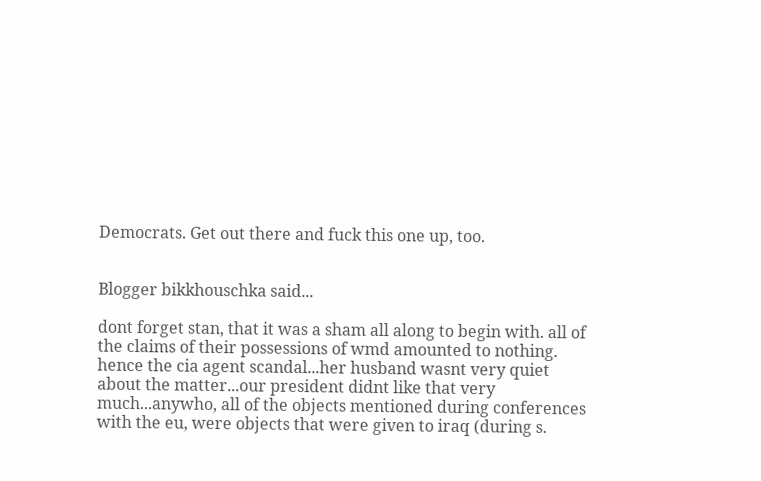Democrats. Get out there and fuck this one up, too.


Blogger bikkhouschka said...

dont forget stan, that it was a sham all along to begin with. all of the claims of their possessions of wmd amounted to nothing. hence the cia agent scandal...her husband wasnt very quiet about the matter...our president didnt like that very much...anywho, all of the objects mentioned during conferences with the eu, were objects that were given to iraq (during s.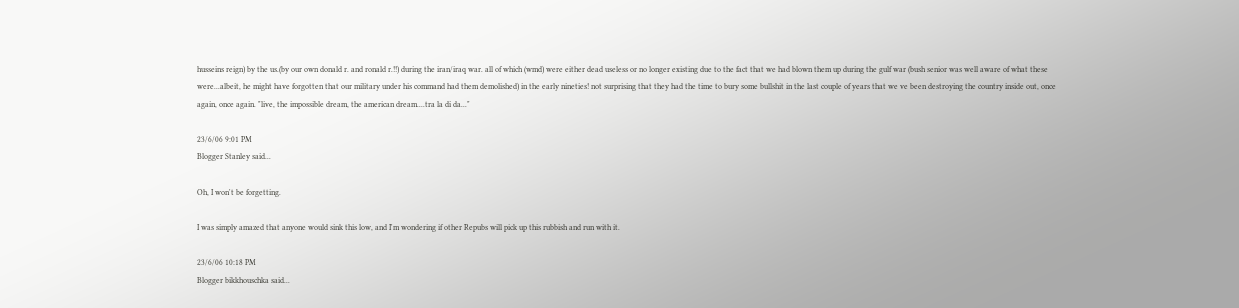husseins reign) by the us.(by our own donald r. and ronald r.!!) during the iran/iraq war. all of which (wmd) were either dead useless or no longer existing due to the fact that we had blown them up during the gulf war (bush senior was well aware of what these were...albeit, he might have forgotten that our military under his command had them demolished) in the early nineties! not surprising that they had the time to bury some bullshit in the last couple of years that we ve been destroying the country inside out, once again, once again. "live, the impossible dream, the american dream....tra la di da..."

23/6/06 9:01 PM
Blogger Stanley said...

Oh, I won't be forgetting.

I was simply amazed that anyone would sink this low, and I'm wondering if other Repubs will pick up this rubbish and run with it.

23/6/06 10:18 PM
Blogger bikkhouschka said...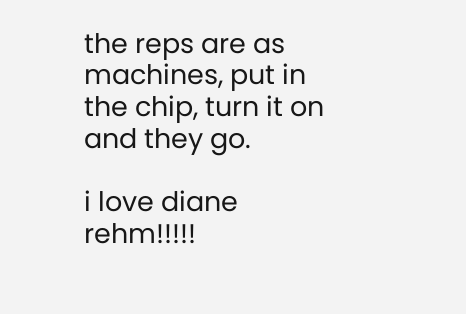the reps are as machines, put in the chip, turn it on and they go.

i love diane rehm!!!!!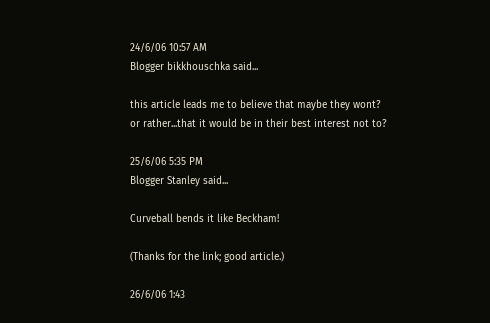24/6/06 10:57 AM
Blogger bikkhouschka said...

this article leads me to believe that maybe they wont?
or rather...that it would be in their best interest not to?

25/6/06 5:35 PM
Blogger Stanley said...

Curveball bends it like Beckham!

(Thanks for the link; good article.)

26/6/06 1:43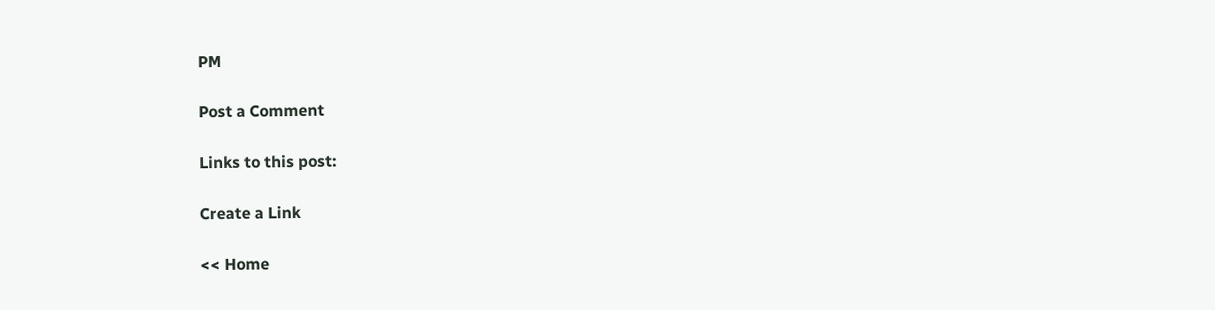PM

Post a Comment

Links to this post:

Create a Link

<< Home